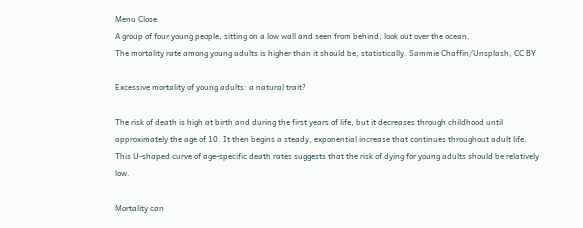Menu Close
A group of four young people, sitting on a low wall and seen from behind, look out over the ocean.
The mortality rate among young adults is higher than it should be, statistically. Sammie Chaffin/Unsplash, CC BY

Excessive mortality of young adults: a natural trait?

The risk of death is high at birth and during the first years of life, but it decreases through childhood until approximately the age of 10. It then begins a steady, exponential increase that continues throughout adult life. This U-shaped curve of age-specific death rates suggests that the risk of dying for young adults should be relatively low.

Mortality can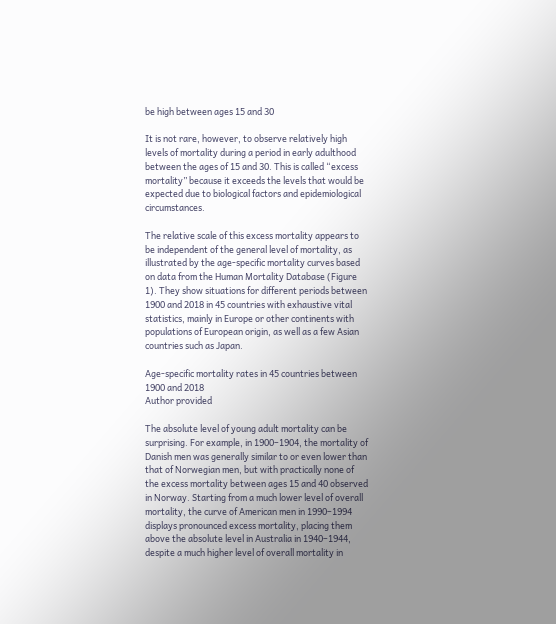be high between ages 15 and 30

It is not rare, however, to observe relatively high levels of mortality during a period in early adulthood between the ages of 15 and 30. This is called “excess mortality” because it exceeds the levels that would be expected due to biological factors and epidemiological circumstances.

The relative scale of this excess mortality appears to be independent of the general level of mortality, as illustrated by the age-specific mortality curves based on data from the Human Mortality Database (Figure 1). They show situations for different periods between 1900 and 2018 in 45 countries with exhaustive vital statistics, mainly in Europe or other continents with populations of European origin, as well as a few Asian countries such as Japan.

Age-specific mortality rates in 45 countries between 1900 and 2018
Author provided

The absolute level of young adult mortality can be surprising. For example, in 1900–1904, the mortality of Danish men was generally similar to or even lower than that of Norwegian men, but with practically none of the excess mortality between ages 15 and 40 observed in Norway. Starting from a much lower level of overall mortality, the curve of American men in 1990–1994 displays pronounced excess mortality, placing them above the absolute level in Australia in 1940–1944, despite a much higher level of overall mortality in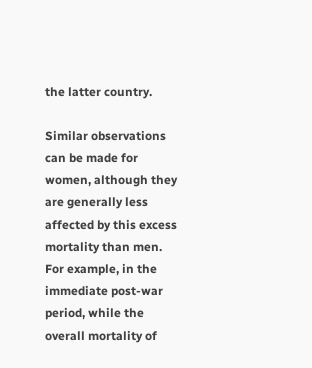the latter country.

Similar observations can be made for women, although they are generally less affected by this excess mortality than men. For example, in the immediate post-war period, while the overall mortality of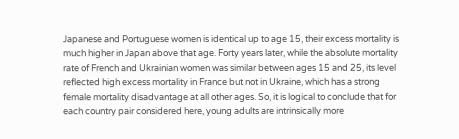Japanese and Portuguese women is identical up to age 15, their excess mortality is much higher in Japan above that age. Forty years later, while the absolute mortality rate of French and Ukrainian women was similar between ages 15 and 25, its level reflected high excess mortality in France but not in Ukraine, which has a strong female mortality disadvantage at all other ages. So, it is logical to conclude that for each country pair considered here, young adults are intrinsically more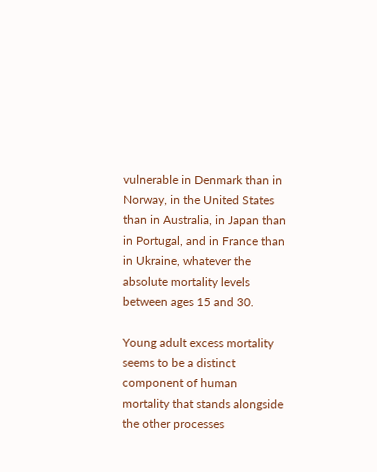vulnerable in Denmark than in Norway, in the United States than in Australia, in Japan than in Portugal, and in France than in Ukraine, whatever the absolute mortality levels between ages 15 and 30.

Young adult excess mortality seems to be a distinct component of human mortality that stands alongside the other processes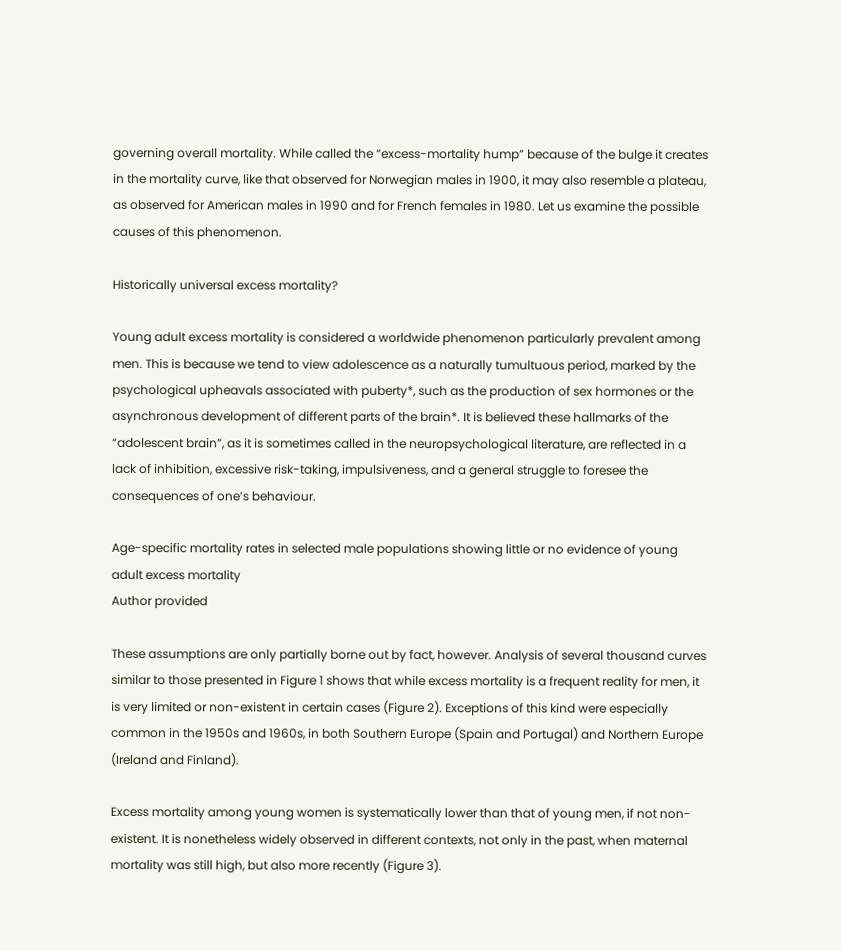governing overall mortality. While called the “excess-mortality hump” because of the bulge it creates in the mortality curve, like that observed for Norwegian males in 1900, it may also resemble a plateau, as observed for American males in 1990 and for French females in 1980. Let us examine the possible causes of this phenomenon.

Historically universal excess mortality?

Young adult excess mortality is considered a worldwide phenomenon particularly prevalent among men. This is because we tend to view adolescence as a naturally tumultuous period, marked by the psychological upheavals associated with puberty*, such as the production of sex hormones or the asynchronous development of different parts of the brain*. It is believed these hallmarks of the “adolescent brain”, as it is sometimes called in the neuropsychological literature, are reflected in a lack of inhibition, excessive risk-taking, impulsiveness, and a general struggle to foresee the consequences of one’s behaviour.

Age-specific mortality rates in selected male populations showing little or no evidence of young adult excess mortality
Author provided

These assumptions are only partially borne out by fact, however. Analysis of several thousand curves similar to those presented in Figure 1 shows that while excess mortality is a frequent reality for men, it is very limited or non-existent in certain cases (Figure 2). Exceptions of this kind were especially common in the 1950s and 1960s, in both Southern Europe (Spain and Portugal) and Northern Europe (Ireland and Finland).

Excess mortality among young women is systematically lower than that of young men, if not non-existent. It is nonetheless widely observed in different contexts, not only in the past, when maternal mortality was still high, but also more recently (Figure 3).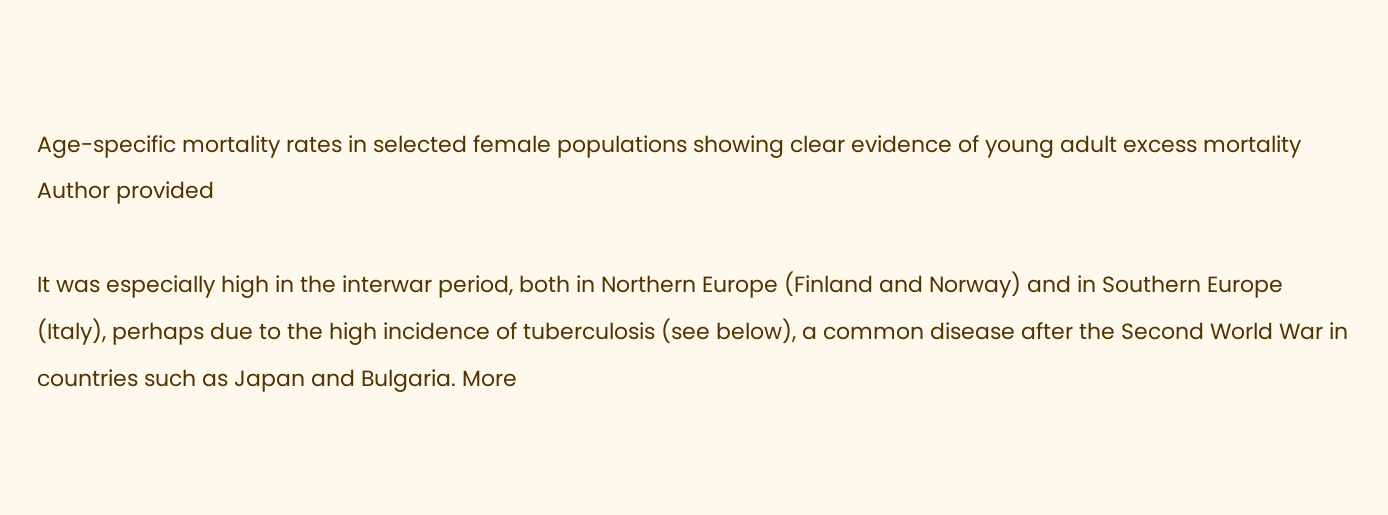Age-specific mortality rates in selected female populations showing clear evidence of young adult excess mortality
Author provided

It was especially high in the interwar period, both in Northern Europe (Finland and Norway) and in Southern Europe (Italy), perhaps due to the high incidence of tuberculosis (see below), a common disease after the Second World War in countries such as Japan and Bulgaria. More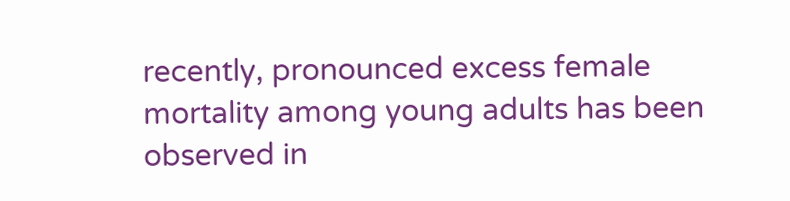recently, pronounced excess female mortality among young adults has been observed in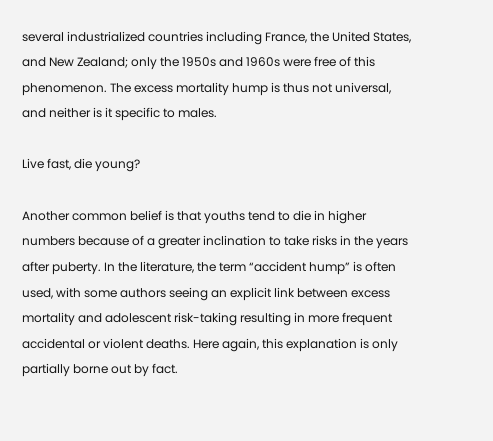several industrialized countries including France, the United States, and New Zealand; only the 1950s and 1960s were free of this phenomenon. The excess mortality hump is thus not universal, and neither is it specific to males.

Live fast, die young?

Another common belief is that youths tend to die in higher numbers because of a greater inclination to take risks in the years after puberty. In the literature, the term “accident hump” is often used, with some authors seeing an explicit link between excess mortality and adolescent risk-taking resulting in more frequent accidental or violent deaths. Here again, this explanation is only partially borne out by fact.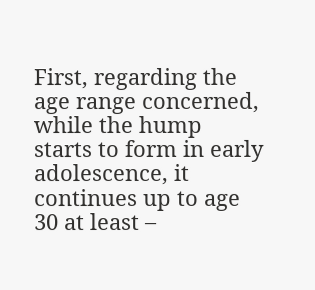First, regarding the age range concerned, while the hump starts to form in early adolescence, it continues up to age 30 at least –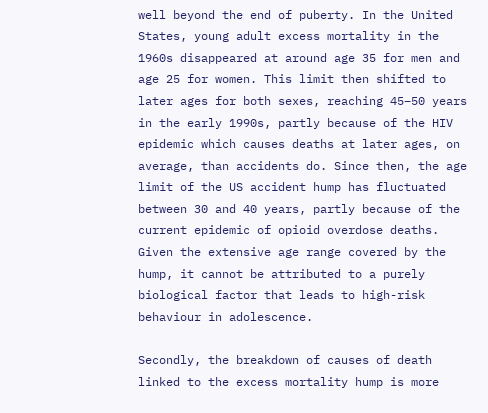well beyond the end of puberty. In the United States, young adult excess mortality in the 1960s disappeared at around age 35 for men and age 25 for women. This limit then shifted to later ages for both sexes, reaching 45–50 years in the early 1990s, partly because of the HIV epidemic which causes deaths at later ages, on average, than accidents do. Since then, the age limit of the US accident hump has fluctuated between 30 and 40 years, partly because of the current epidemic of opioid overdose deaths. Given the extensive age range covered by the hump, it cannot be attributed to a purely biological factor that leads to high-risk behaviour in adolescence.

Secondly, the breakdown of causes of death linked to the excess mortality hump is more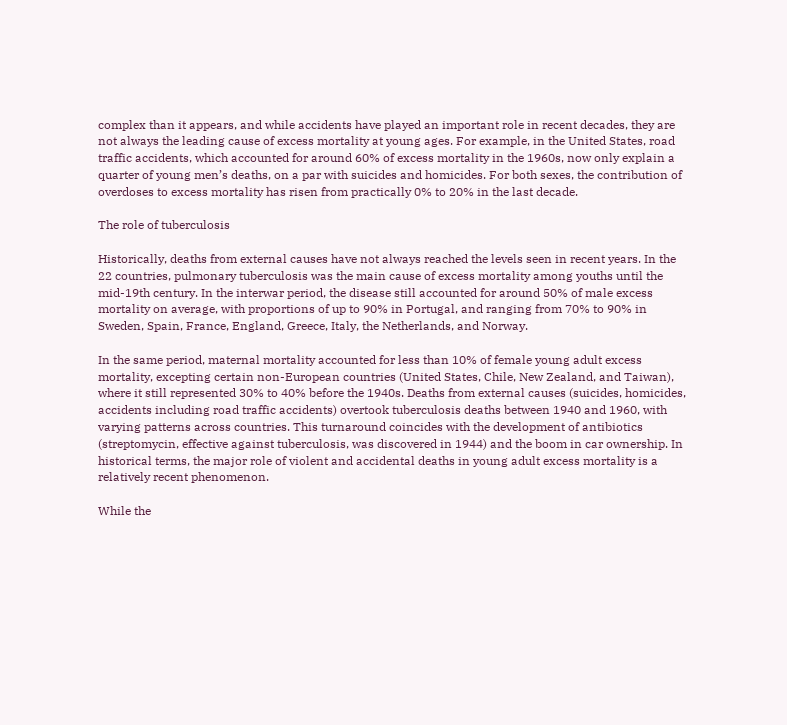complex than it appears, and while accidents have played an important role in recent decades, they are not always the leading cause of excess mortality at young ages. For example, in the United States, road traffic accidents, which accounted for around 60% of excess mortality in the 1960s, now only explain a quarter of young men’s deaths, on a par with suicides and homicides. For both sexes, the contribution of overdoses to excess mortality has risen from practically 0% to 20% in the last decade.

The role of tuberculosis

Historically, deaths from external causes have not always reached the levels seen in recent years. In the 22 countries, pulmonary tuberculosis was the main cause of excess mortality among youths until the mid-19th century. In the interwar period, the disease still accounted for around 50% of male excess mortality on average, with proportions of up to 90% in Portugal, and ranging from 70% to 90% in Sweden, Spain, France, England, Greece, Italy, the Netherlands, and Norway.

In the same period, maternal mortality accounted for less than 10% of female young adult excess mortality, excepting certain non-European countries (United States, Chile, New Zealand, and Taiwan), where it still represented 30% to 40% before the 1940s. Deaths from external causes (suicides, homicides, accidents including road traffic accidents) overtook tuberculosis deaths between 1940 and 1960, with varying patterns across countries. This turnaround coincides with the development of antibiotics (streptomycin, effective against tuberculosis, was discovered in 1944) and the boom in car ownership. In historical terms, the major role of violent and accidental deaths in young adult excess mortality is a relatively recent phenomenon.

While the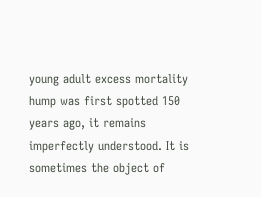young adult excess mortality hump was first spotted 150 years ago, it remains imperfectly understood. It is sometimes the object of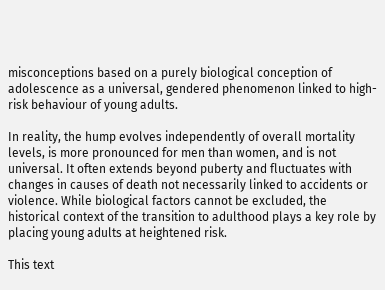misconceptions based on a purely biological conception of adolescence as a universal, gendered phenomenon linked to high-risk behaviour of young adults.

In reality, the hump evolves independently of overall mortality levels, is more pronounced for men than women, and is not universal. It often extends beyond puberty and fluctuates with changes in causes of death not necessarily linked to accidents or violence. While biological factors cannot be excluded, the historical context of the transition to adulthood plays a key role by placing young adults at heightened risk.

This text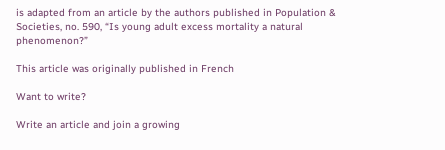is adapted from an article by the authors published in Population & Societies, no. 590, “Is young adult excess mortality a natural phenomenon?”

This article was originally published in French

Want to write?

Write an article and join a growing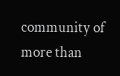community of more than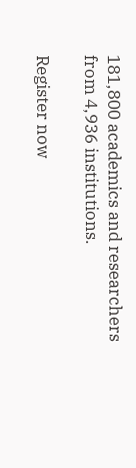181,800 academics and researchers from 4,936 institutions.

Register now